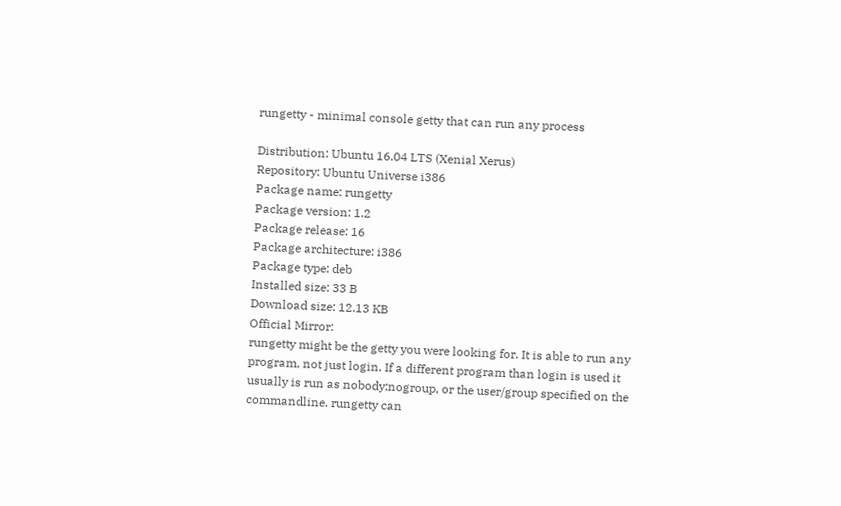rungetty - minimal console getty that can run any process

Distribution: Ubuntu 16.04 LTS (Xenial Xerus)
Repository: Ubuntu Universe i386
Package name: rungetty
Package version: 1.2
Package release: 16
Package architecture: i386
Package type: deb
Installed size: 33 B
Download size: 12.13 KB
Official Mirror:
rungetty might be the getty you were looking for. It is able to run any program, not just login. If a different program than login is used it usually is run as nobody:nogroup, or the user/group specified on the commandline. rungetty can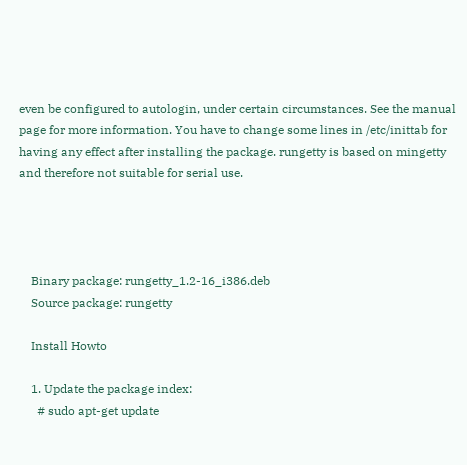even be configured to autologin, under certain circumstances. See the manual page for more information. You have to change some lines in /etc/inittab for having any effect after installing the package. rungetty is based on mingetty and therefore not suitable for serial use.




    Binary package: rungetty_1.2-16_i386.deb
    Source package: rungetty

    Install Howto

    1. Update the package index:
      # sudo apt-get update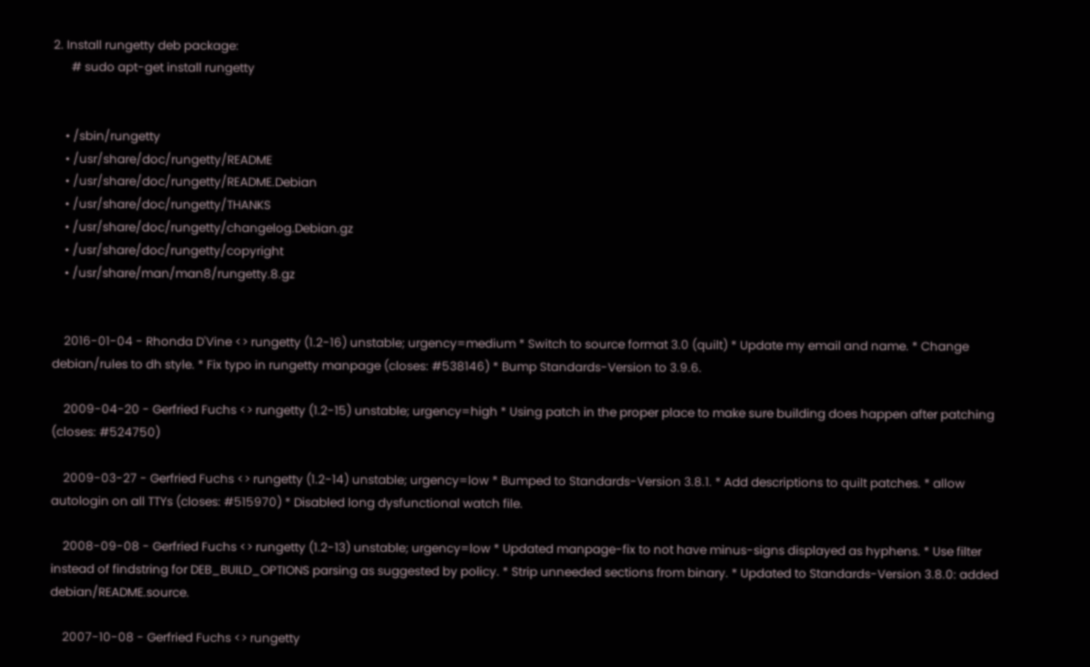2. Install rungetty deb package:
      # sudo apt-get install rungetty


    • /sbin/rungetty
    • /usr/share/doc/rungetty/README
    • /usr/share/doc/rungetty/README.Debian
    • /usr/share/doc/rungetty/THANKS
    • /usr/share/doc/rungetty/changelog.Debian.gz
    • /usr/share/doc/rungetty/copyright
    • /usr/share/man/man8/rungetty.8.gz


    2016-01-04 - Rhonda D'Vine <> rungetty (1.2-16) unstable; urgency=medium * Switch to source format 3.0 (quilt) * Update my email and name. * Change debian/rules to dh style. * Fix typo in rungetty manpage (closes: #538146) * Bump Standards-Version to 3.9.6.

    2009-04-20 - Gerfried Fuchs <> rungetty (1.2-15) unstable; urgency=high * Using patch in the proper place to make sure building does happen after patching (closes: #524750)

    2009-03-27 - Gerfried Fuchs <> rungetty (1.2-14) unstable; urgency=low * Bumped to Standards-Version 3.8.1. * Add descriptions to quilt patches. * allow autologin on all TTYs (closes: #515970) * Disabled long dysfunctional watch file.

    2008-09-08 - Gerfried Fuchs <> rungetty (1.2-13) unstable; urgency=low * Updated manpage-fix to not have minus-signs displayed as hyphens. * Use filter instead of findstring for DEB_BUILD_OPTIONS parsing as suggested by policy. * Strip unneeded sections from binary. * Updated to Standards-Version 3.8.0: added debian/README.source.

    2007-10-08 - Gerfried Fuchs <> rungetty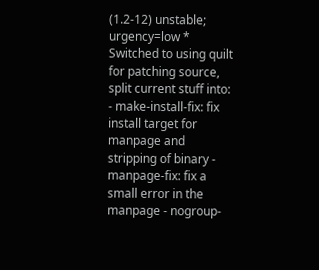(1.2-12) unstable; urgency=low * Switched to using quilt for patching source, split current stuff into: - make-install-fix: fix install target for manpage and stripping of binary - manpage-fix: fix a small error in the manpage - nogroup-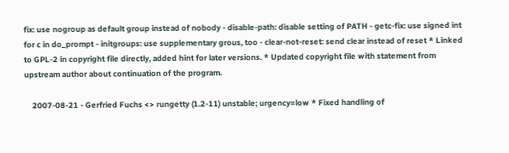fix: use nogroup as default group instead of nobody - disable-path: disable setting of PATH - getc-fix: use signed int for c in do_prompt - initgroups: use supplementary grous, too - clear-not-reset: send clear instead of reset * Linked to GPL-2 in copyright file directly, added hint for later versions. * Updated copyright file with statement from upstream author about continuation of the program.

    2007-08-21 - Gerfried Fuchs <> rungetty (1.2-11) unstable; urgency=low * Fixed handling of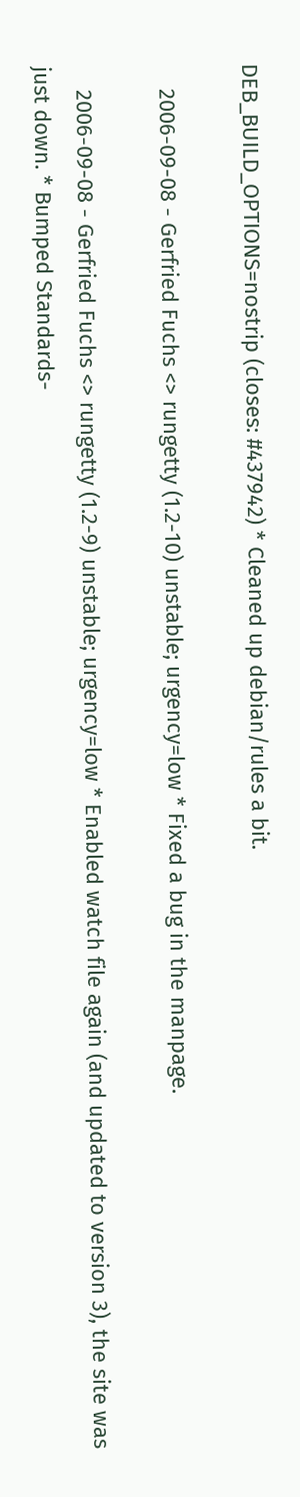DEB_BUILD_OPTIONS=nostrip (closes: #437942) * Cleaned up debian/rules a bit.

    2006-09-08 - Gerfried Fuchs <> rungetty (1.2-10) unstable; urgency=low * Fixed a bug in the manpage.

    2006-09-08 - Gerfried Fuchs <> rungetty (1.2-9) unstable; urgency=low * Enabled watch file again (and updated to version 3), the site was just down. * Bumped Standards-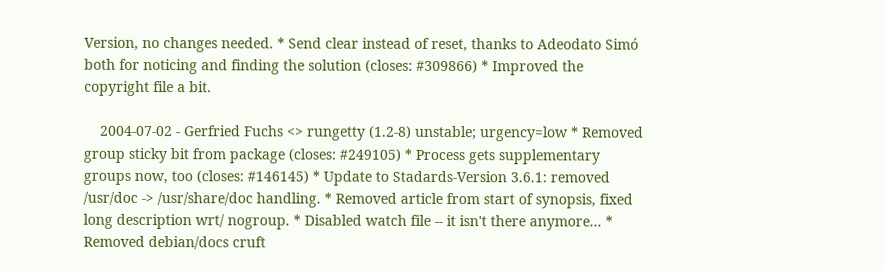Version, no changes needed. * Send clear instead of reset, thanks to Adeodato Simó both for noticing and finding the solution (closes: #309866) * Improved the copyright file a bit.

    2004-07-02 - Gerfried Fuchs <> rungetty (1.2-8) unstable; urgency=low * Removed group sticky bit from package (closes: #249105) * Process gets supplementary groups now, too (closes: #146145) * Update to Stadards-Version 3.6.1: removed /usr/doc -> /usr/share/doc handling. * Removed article from start of synopsis, fixed long description wrt/ nogroup. * Disabled watch file -- it isn't there anymore... * Removed debian/docs cruft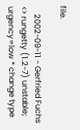file.

    2002-09-11 - Gerfried Fuchs <> rungetty (1.2-7) unstable; urgency=low * change type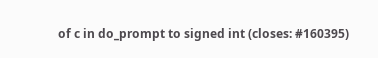of c in do_prompt to signed int (closes: #160395)